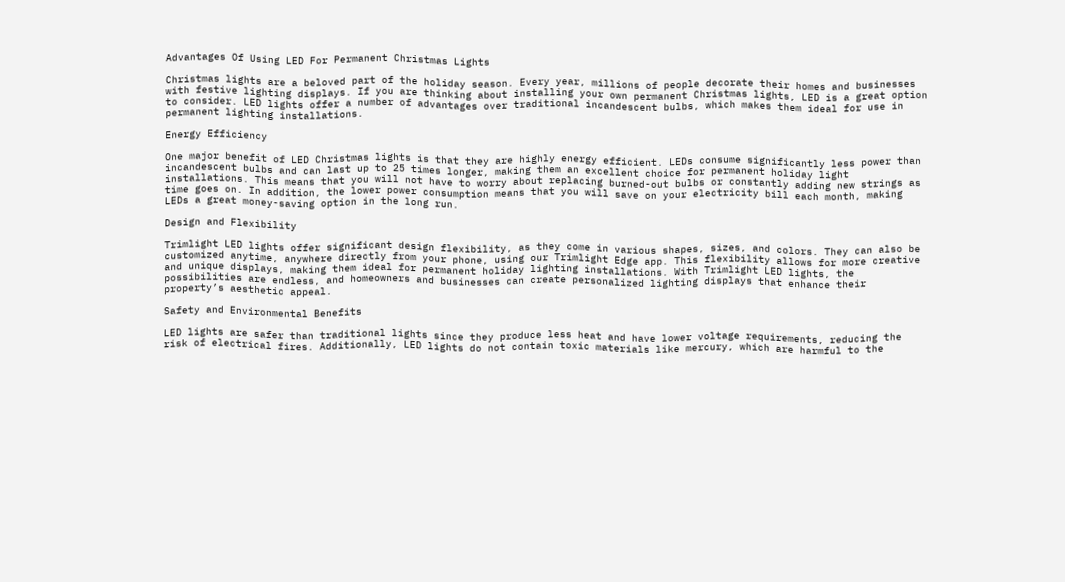Advantages Of Using LED For Permanent Christmas Lights

Christmas lights are a beloved part of the holiday season. Every year, millions of people decorate their homes and businesses with festive lighting displays. If you are thinking about installing your own permanent Christmas lights, LED is a great option to consider. LED lights offer a number of advantages over traditional incandescent bulbs, which makes them ideal for use in permanent lighting installations.

Energy Efficiency

One major benefit of LED Christmas lights is that they are highly energy efficient. LEDs consume significantly less power than incandescent bulbs and can last up to 25 times longer, making them an excellent choice for permanent holiday light installations. This means that you will not have to worry about replacing burned-out bulbs or constantly adding new strings as time goes on. In addition, the lower power consumption means that you will save on your electricity bill each month, making LEDs a great money-saving option in the long run.

Design and Flexibility

Trimlight LED lights offer significant design flexibility, as they come in various shapes, sizes, and colors. They can also be customized anytime, anywhere directly from your phone, using our Trimlight Edge app. This flexibility allows for more creative and unique displays, making them ideal for permanent holiday lighting installations. With Trimlight LED lights, the possibilities are endless, and homeowners and businesses can create personalized lighting displays that enhance their property’s aesthetic appeal.

Safety and Environmental Benefits

LED lights are safer than traditional lights since they produce less heat and have lower voltage requirements, reducing the risk of electrical fires. Additionally, LED lights do not contain toxic materials like mercury, which are harmful to the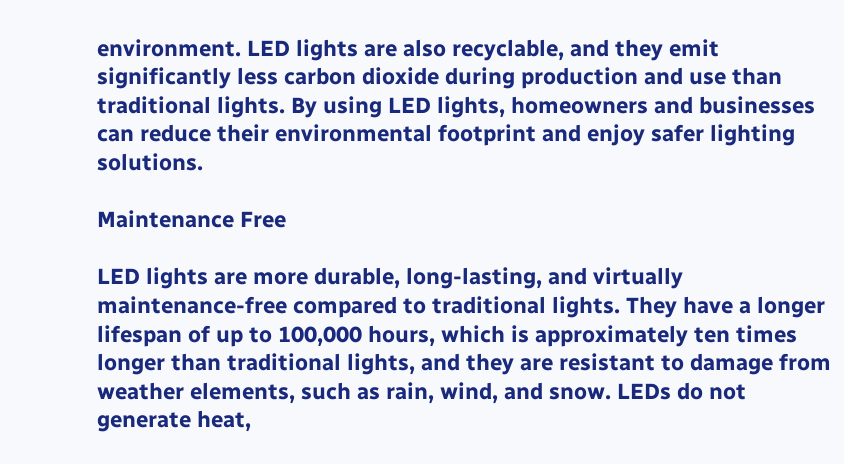environment. LED lights are also recyclable, and they emit significantly less carbon dioxide during production and use than traditional lights. By using LED lights, homeowners and businesses can reduce their environmental footprint and enjoy safer lighting solutions.

Maintenance Free

LED lights are more durable, long-lasting, and virtually maintenance-free compared to traditional lights. They have a longer lifespan of up to 100,000 hours, which is approximately ten times longer than traditional lights, and they are resistant to damage from weather elements, such as rain, wind, and snow. LEDs do not generate heat,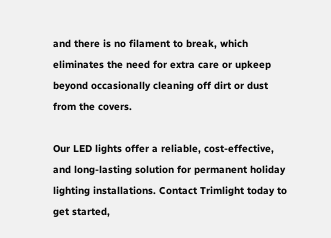and there is no filament to break, which eliminates the need for extra care or upkeep beyond occasionally cleaning off dirt or dust from the covers.

Our LED lights offer a reliable, cost-effective, and long-lasting solution for permanent holiday lighting installations. Contact Trimlight today to get started,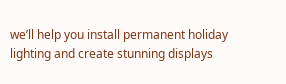we’ll help you install permanent holiday lighting and create stunning displays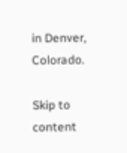in Denver, Colorado.

Skip to content